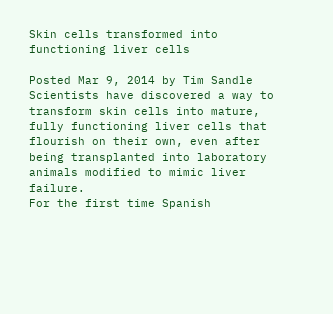Skin cells transformed into functioning liver cells

Posted Mar 9, 2014 by Tim Sandle
Scientists have discovered a way to transform skin cells into mature, fully functioning liver cells that flourish on their own, even after being transplanted into laboratory animals modified to mimic liver failure.
For the first time Spanish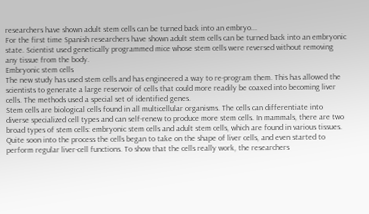researchers have shown adult stem cells can be turned back into an embryo...
For the first time Spanish researchers have shown adult stem cells can be turned back into an embryonic state. Scientist used genetically programmed mice whose stem cells were reversed without removing any tissue from the body.
Embryonic stem cells
The new study has used stem cells and has engineered a way to re-program them. This has allowed the scientists to generate a large reservoir of cells that could more readily be coaxed into becoming liver cells. The methods used a special set of identified genes.
Stem cells are biological cells found in all multicellular organisms. The cells can differentiate into diverse specialized cell types and can self-renew to produce more stem cells. In mammals, there are two broad types of stem cells: embryonic stem cells and adult stem cells, which are found in various tissues.
Quite soon into the process the cells began to take on the shape of liver cells, and even started to perform regular liver-cell functions. To show that the cells really work, the researchers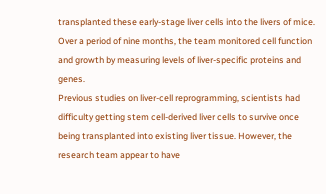transplanted these early-stage liver cells into the livers of mice. Over a period of nine months, the team monitored cell function and growth by measuring levels of liver-specific proteins and genes.
Previous studies on liver-cell reprogramming, scientists had difficulty getting stem cell-derived liver cells to survive once being transplanted into existing liver tissue. However, the research team appear to have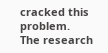cracked this problem.
The research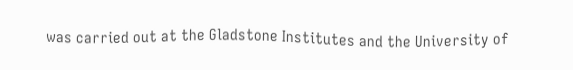was carried out at the Gladstone Institutes and the University of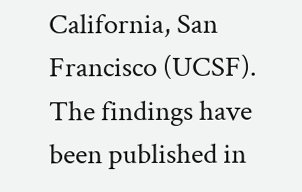California, San Francisco (UCSF). The findings have been published in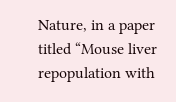Nature, in a paper titled “Mouse liver repopulation with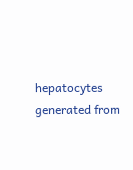hepatocytes generated from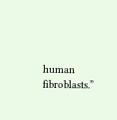human fibroblasts.”